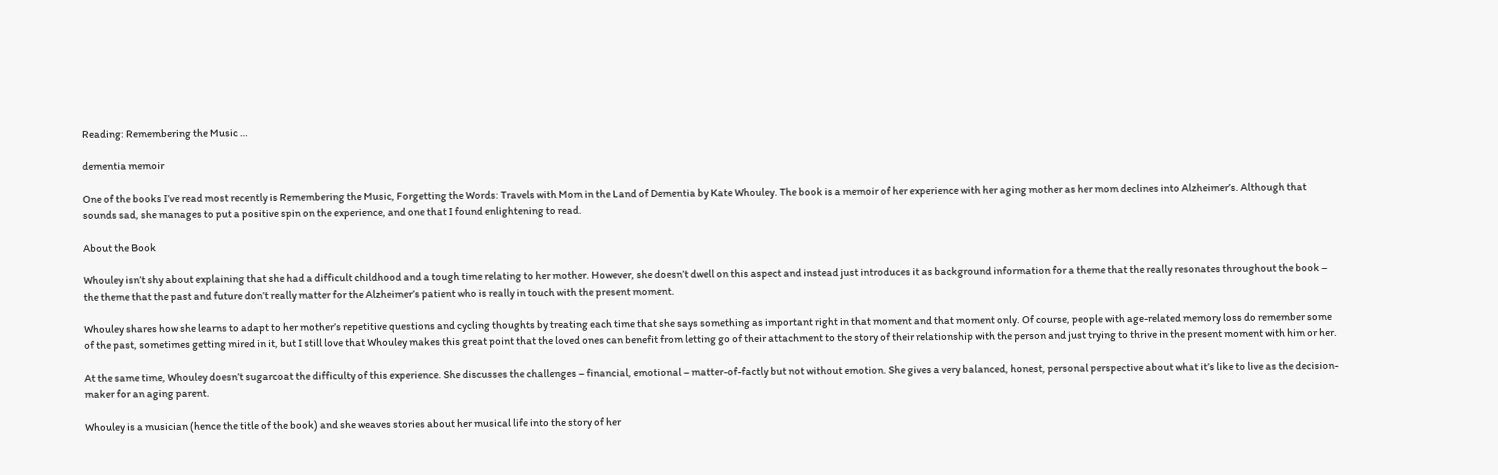Reading: Remembering the Music …

dementia memoir

One of the books I’ve read most recently is Remembering the Music, Forgetting the Words: Travels with Mom in the Land of Dementia by Kate Whouley. The book is a memoir of her experience with her aging mother as her mom declines into Alzheimer’s. Although that sounds sad, she manages to put a positive spin on the experience, and one that I found enlightening to read.

About the Book

Whouley isn’t shy about explaining that she had a difficult childhood and a tough time relating to her mother. However, she doesn’t dwell on this aspect and instead just introduces it as background information for a theme that the really resonates throughout the book – the theme that the past and future don’t really matter for the Alzheimer’s patient who is really in touch with the present moment.

Whouley shares how she learns to adapt to her mother’s repetitive questions and cycling thoughts by treating each time that she says something as important right in that moment and that moment only. Of course, people with age-related memory loss do remember some of the past, sometimes getting mired in it, but I still love that Whouley makes this great point that the loved ones can benefit from letting go of their attachment to the story of their relationship with the person and just trying to thrive in the present moment with him or her.

At the same time, Whouley doesn’t sugarcoat the difficulty of this experience. She discusses the challenges – financial, emotional – matter-of-factly but not without emotion. She gives a very balanced, honest, personal perspective about what it’s like to live as the decision-maker for an aging parent.

Whouley is a musician (hence the title of the book) and she weaves stories about her musical life into the story of her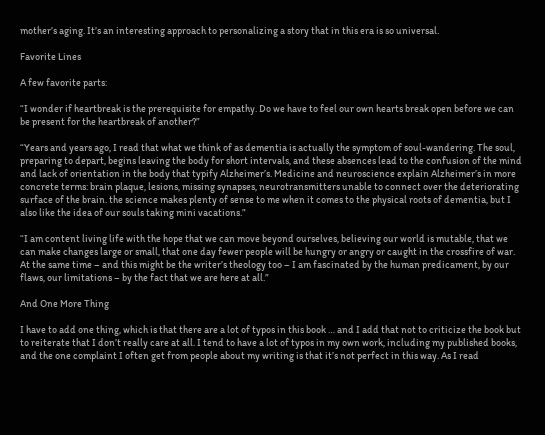mother’s aging. It’s an interesting approach to personalizing a story that in this era is so universal.

Favorite Lines

A few favorite parts:

“I wonder if heartbreak is the prerequisite for empathy. Do we have to feel our own hearts break open before we can be present for the heartbreak of another?”

“Years and years ago, I read that what we think of as dementia is actually the symptom of soul-wandering. The soul, preparing to depart, begins leaving the body for short intervals, and these absences lead to the confusion of the mind and lack of orientation in the body that typify Alzheimer’s. Medicine and neuroscience explain Alzheimer’s in more concrete terms: brain plaque, lesions, missing synapses, neurotransmitters unable to connect over the deteriorating surface of the brain. the science makes plenty of sense to me when it comes to the physical roots of dementia, but I also like the idea of our souls taking mini vacations.”

“I am content living life with the hope that we can move beyond ourselves, believing our world is mutable, that we can make changes large or small, that one day fewer people will be hungry or angry or caught in the crossfire of war. At the same time – and this might be the writer’s theology too – I am fascinated by the human predicament, by our flaws, our limitations – by the fact that we are here at all.”

And One More Thing

I have to add one thing, which is that there are a lot of typos in this book … and I add that not to criticize the book but to reiterate that I don’t really care at all. I tend to have a lot of typos in my own work, including my published books, and the one complaint I often get from people about my writing is that it’s not perfect in this way. As I read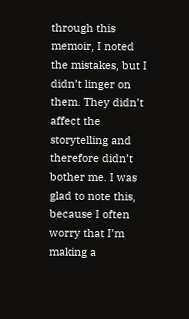through this memoir, I noted the mistakes, but I didn’t linger on them. They didn’t affect the storytelling and therefore didn’t bother me. I was glad to note this, because I often worry that I’m making a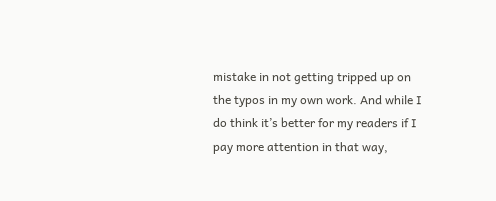mistake in not getting tripped up on the typos in my own work. And while I do think it’s better for my readers if I pay more attention in that way,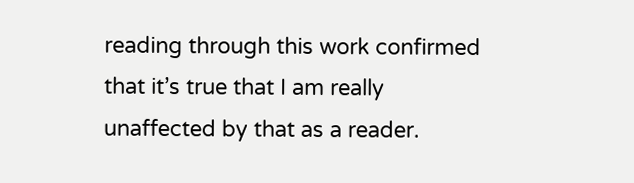reading through this work confirmed that it’s true that I am really unaffected by that as a reader.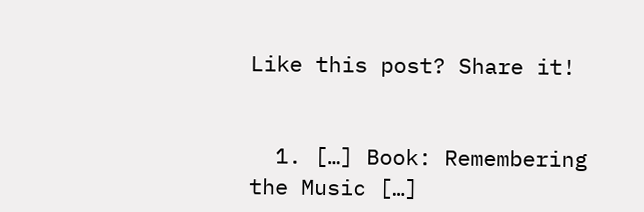Like this post? Share it!


  1. […] Book: Remembering the Music […]